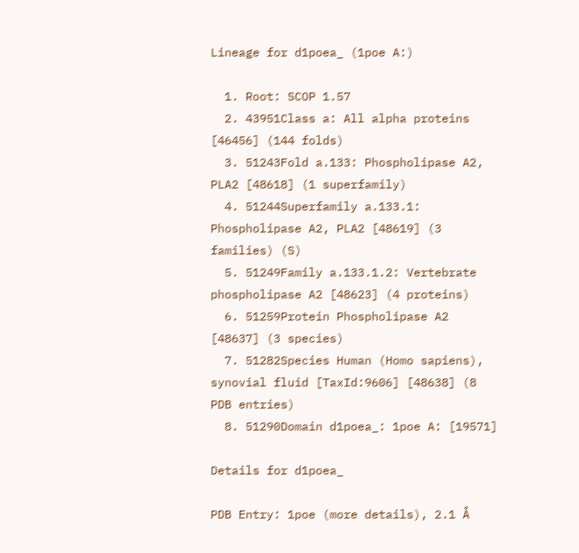Lineage for d1poea_ (1poe A:)

  1. Root: SCOP 1.57
  2. 43951Class a: All alpha proteins [46456] (144 folds)
  3. 51243Fold a.133: Phospholipase A2, PLA2 [48618] (1 superfamily)
  4. 51244Superfamily a.133.1: Phospholipase A2, PLA2 [48619] (3 families) (S)
  5. 51249Family a.133.1.2: Vertebrate phospholipase A2 [48623] (4 proteins)
  6. 51259Protein Phospholipase A2 [48637] (3 species)
  7. 51282Species Human (Homo sapiens), synovial fluid [TaxId:9606] [48638] (8 PDB entries)
  8. 51290Domain d1poea_: 1poe A: [19571]

Details for d1poea_

PDB Entry: 1poe (more details), 2.1 Å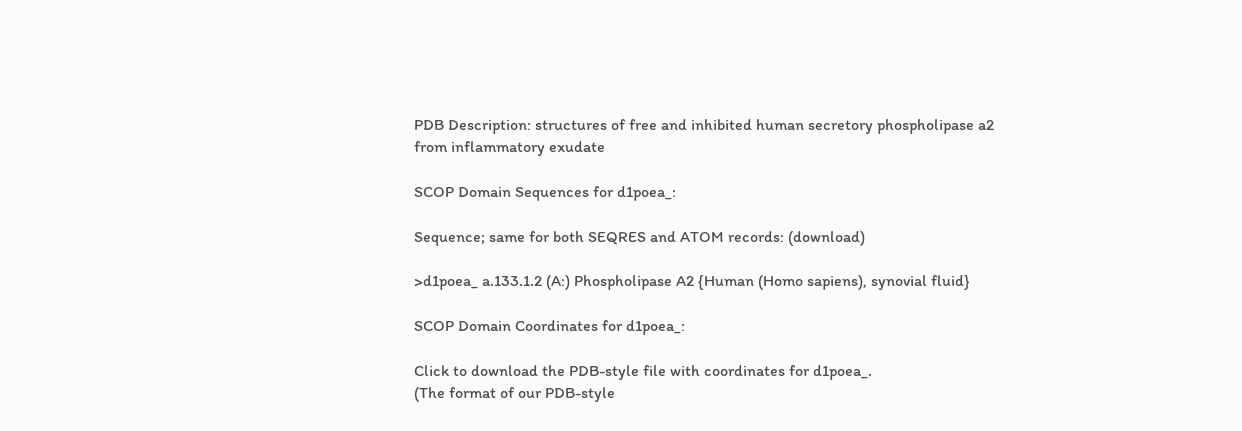PDB Description: structures of free and inhibited human secretory phospholipase a2 from inflammatory exudate

SCOP Domain Sequences for d1poea_:

Sequence; same for both SEQRES and ATOM records: (download)

>d1poea_ a.133.1.2 (A:) Phospholipase A2 {Human (Homo sapiens), synovial fluid}

SCOP Domain Coordinates for d1poea_:

Click to download the PDB-style file with coordinates for d1poea_.
(The format of our PDB-style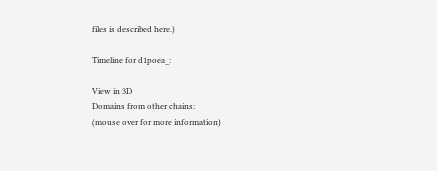files is described here.)

Timeline for d1poea_:

View in 3D
Domains from other chains:
(mouse over for more information)